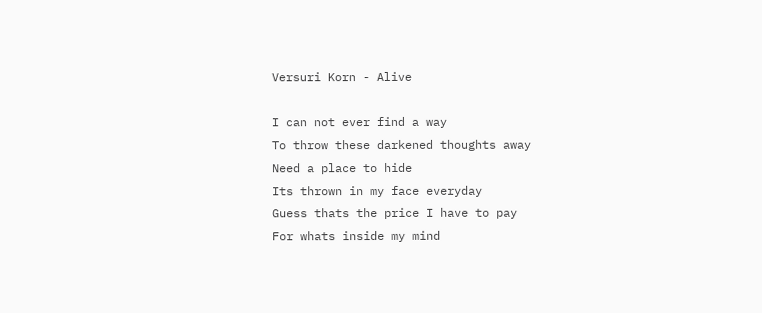Versuri Korn - Alive

I can not ever find a way
To throw these darkened thoughts away
Need a place to hide
Its thrown in my face everyday
Guess thats the price I have to pay
For whats inside my mind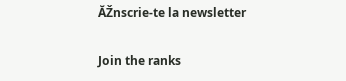ĂŽnscrie-te la newsletter

Join the ranks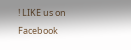! LIKE us on Facebook